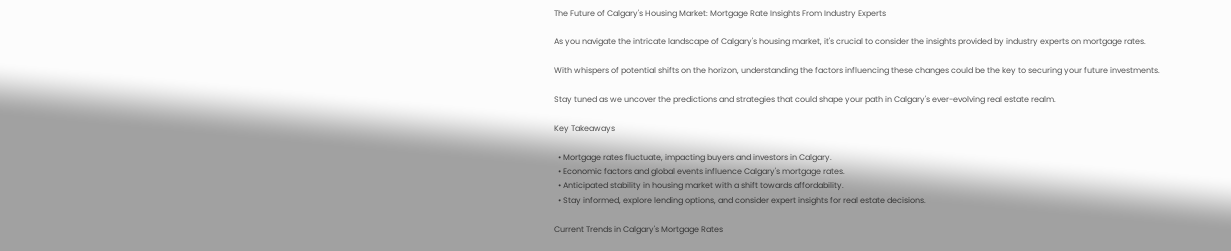The Future of Calgary's Housing Market: Mortgage Rate Insights From Industry Experts

As you navigate the intricate landscape of Calgary's housing market, it's crucial to consider the insights provided by industry experts on mortgage rates.

With whispers of potential shifts on the horizon, understanding the factors influencing these changes could be the key to securing your future investments.

Stay tuned as we uncover the predictions and strategies that could shape your path in Calgary's ever-evolving real estate realm.

Key Takeaways

  • Mortgage rates fluctuate, impacting buyers and investors in Calgary.
  • Economic factors and global events influence Calgary's mortgage rates.
  • Anticipated stability in housing market with a shift towards affordability.
  • Stay informed, explore lending options, and consider expert insights for real estate decisions.

Current Trends in Calgary's Mortgage Rates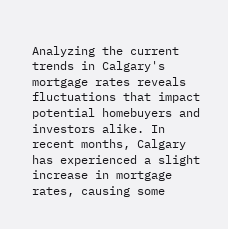Analyzing the current trends in Calgary's mortgage rates reveals fluctuations that impact potential homebuyers and investors alike. In recent months, Calgary has experienced a slight increase in mortgage rates, causing some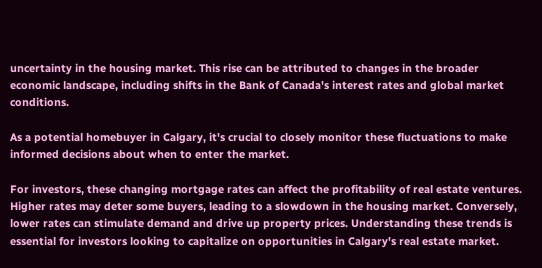uncertainty in the housing market. This rise can be attributed to changes in the broader economic landscape, including shifts in the Bank of Canada's interest rates and global market conditions.

As a potential homebuyer in Calgary, it's crucial to closely monitor these fluctuations to make informed decisions about when to enter the market.

For investors, these changing mortgage rates can affect the profitability of real estate ventures. Higher rates may deter some buyers, leading to a slowdown in the housing market. Conversely, lower rates can stimulate demand and drive up property prices. Understanding these trends is essential for investors looking to capitalize on opportunities in Calgary's real estate market.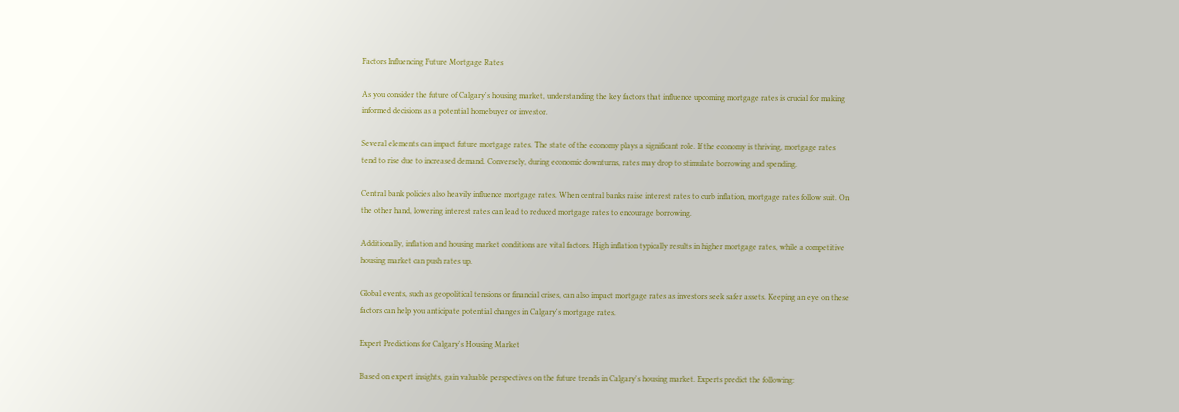Factors Influencing Future Mortgage Rates

As you consider the future of Calgary's housing market, understanding the key factors that influence upcoming mortgage rates is crucial for making informed decisions as a potential homebuyer or investor.

Several elements can impact future mortgage rates. The state of the economy plays a significant role. If the economy is thriving, mortgage rates tend to rise due to increased demand. Conversely, during economic downturns, rates may drop to stimulate borrowing and spending.

Central bank policies also heavily influence mortgage rates. When central banks raise interest rates to curb inflation, mortgage rates follow suit. On the other hand, lowering interest rates can lead to reduced mortgage rates to encourage borrowing.

Additionally, inflation and housing market conditions are vital factors. High inflation typically results in higher mortgage rates, while a competitive housing market can push rates up.

Global events, such as geopolitical tensions or financial crises, can also impact mortgage rates as investors seek safer assets. Keeping an eye on these factors can help you anticipate potential changes in Calgary's mortgage rates.

Expert Predictions for Calgary's Housing Market

Based on expert insights, gain valuable perspectives on the future trends in Calgary's housing market. Experts predict the following: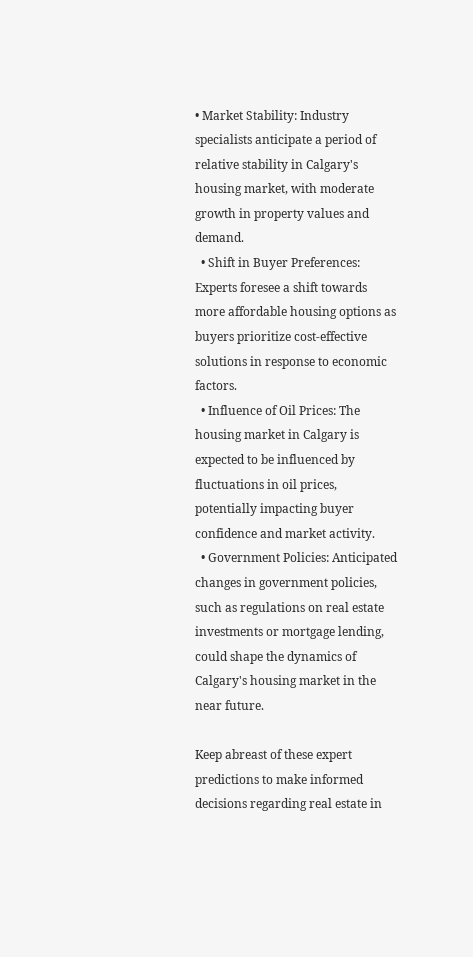• Market Stability: Industry specialists anticipate a period of relative stability in Calgary's housing market, with moderate growth in property values and demand.
  • Shift in Buyer Preferences: Experts foresee a shift towards more affordable housing options as buyers prioritize cost-effective solutions in response to economic factors.
  • Influence of Oil Prices: The housing market in Calgary is expected to be influenced by fluctuations in oil prices, potentially impacting buyer confidence and market activity.
  • Government Policies: Anticipated changes in government policies, such as regulations on real estate investments or mortgage lending, could shape the dynamics of Calgary's housing market in the near future.

Keep abreast of these expert predictions to make informed decisions regarding real estate in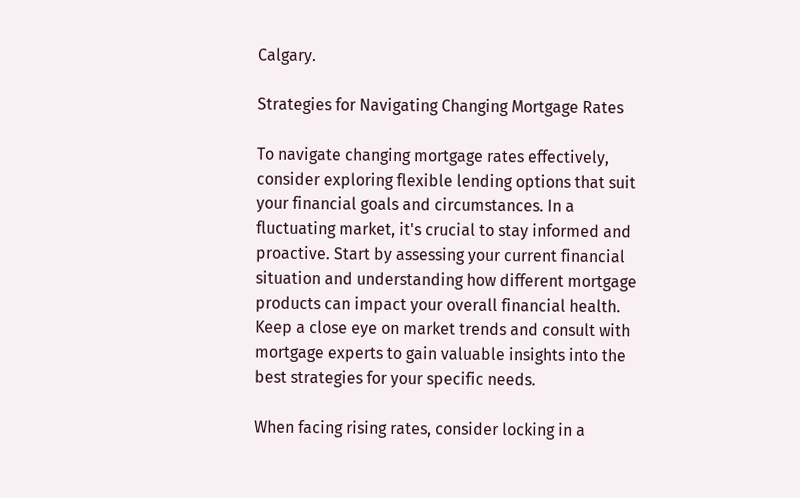Calgary.

Strategies for Navigating Changing Mortgage Rates

To navigate changing mortgage rates effectively, consider exploring flexible lending options that suit your financial goals and circumstances. In a fluctuating market, it's crucial to stay informed and proactive. Start by assessing your current financial situation and understanding how different mortgage products can impact your overall financial health. Keep a close eye on market trends and consult with mortgage experts to gain valuable insights into the best strategies for your specific needs.

When facing rising rates, consider locking in a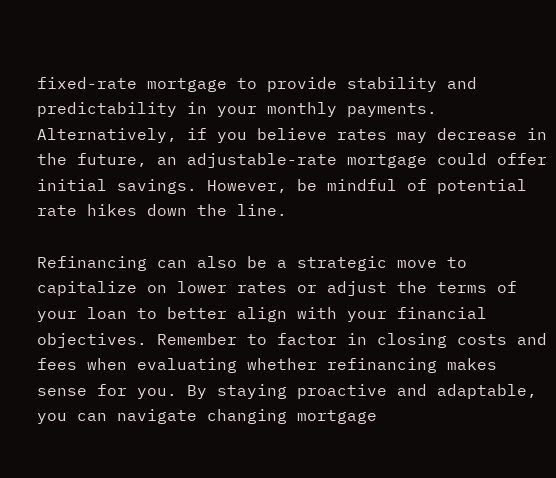fixed-rate mortgage to provide stability and predictability in your monthly payments. Alternatively, if you believe rates may decrease in the future, an adjustable-rate mortgage could offer initial savings. However, be mindful of potential rate hikes down the line.

Refinancing can also be a strategic move to capitalize on lower rates or adjust the terms of your loan to better align with your financial objectives. Remember to factor in closing costs and fees when evaluating whether refinancing makes sense for you. By staying proactive and adaptable, you can navigate changing mortgage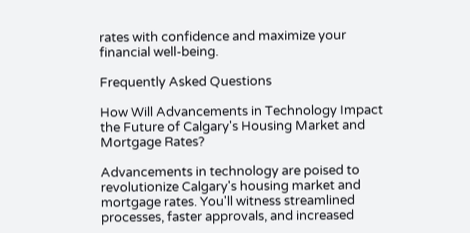rates with confidence and maximize your financial well-being.

Frequently Asked Questions

How Will Advancements in Technology Impact the Future of Calgary's Housing Market and Mortgage Rates?

Advancements in technology are poised to revolutionize Calgary's housing market and mortgage rates. You'll witness streamlined processes, faster approvals, and increased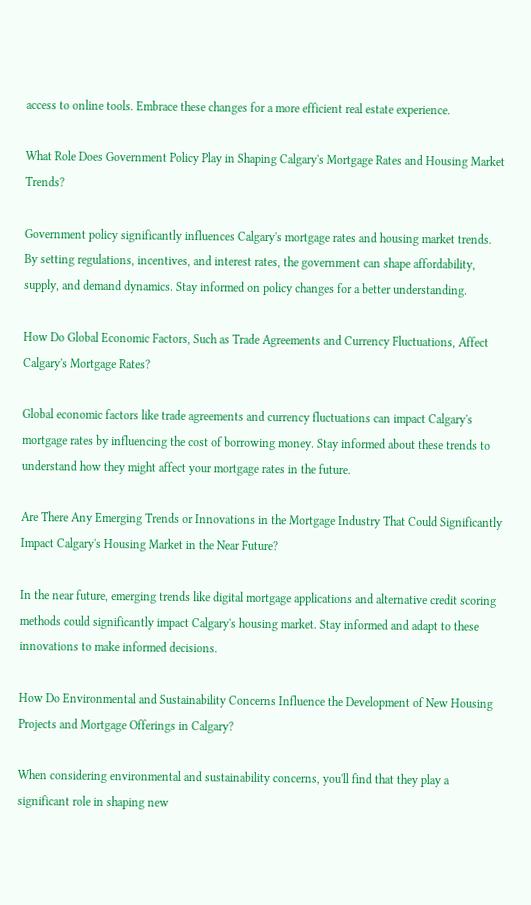access to online tools. Embrace these changes for a more efficient real estate experience.

What Role Does Government Policy Play in Shaping Calgary's Mortgage Rates and Housing Market Trends?

Government policy significantly influences Calgary's mortgage rates and housing market trends. By setting regulations, incentives, and interest rates, the government can shape affordability, supply, and demand dynamics. Stay informed on policy changes for a better understanding.

How Do Global Economic Factors, Such as Trade Agreements and Currency Fluctuations, Affect Calgary's Mortgage Rates?

Global economic factors like trade agreements and currency fluctuations can impact Calgary's mortgage rates by influencing the cost of borrowing money. Stay informed about these trends to understand how they might affect your mortgage rates in the future.

Are There Any Emerging Trends or Innovations in the Mortgage Industry That Could Significantly Impact Calgary's Housing Market in the Near Future?

In the near future, emerging trends like digital mortgage applications and alternative credit scoring methods could significantly impact Calgary's housing market. Stay informed and adapt to these innovations to make informed decisions.

How Do Environmental and Sustainability Concerns Influence the Development of New Housing Projects and Mortgage Offerings in Calgary?

When considering environmental and sustainability concerns, you'll find that they play a significant role in shaping new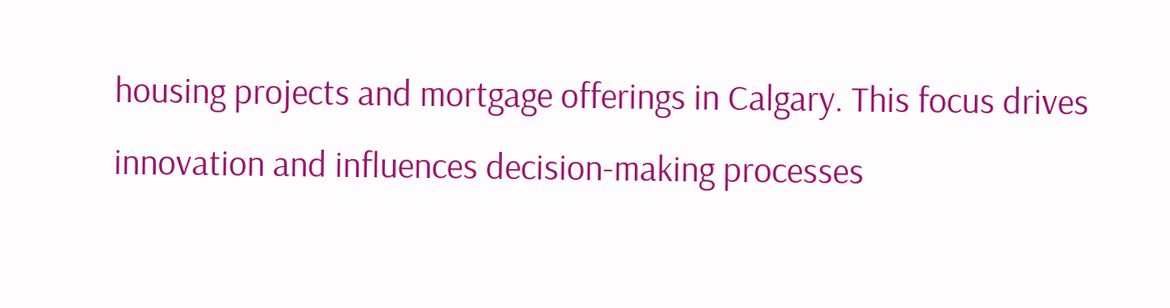housing projects and mortgage offerings in Calgary. This focus drives innovation and influences decision-making processes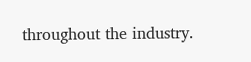throughout the industry.